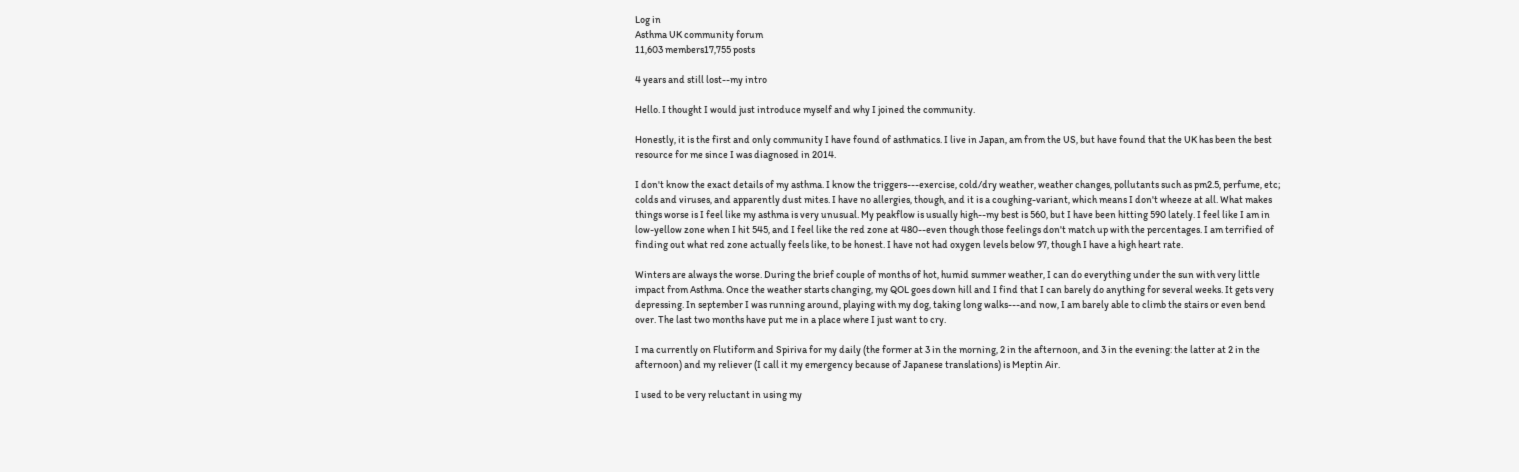Log in
Asthma UK community forum
11,603 members17,755 posts

4 years and still lost--my intro

Hello. I thought I would just introduce myself and why I joined the community.

Honestly, it is the first and only community I have found of asthmatics. I live in Japan, am from the US, but have found that the UK has been the best resource for me since I was diagnosed in 2014.

I don't know the exact details of my asthma. I know the triggers---exercise, cold/dry weather, weather changes, pollutants such as pm2.5, perfume, etc; colds and viruses, and apparently dust mites. I have no allergies, though, and it is a coughing-variant, which means I don't wheeze at all. What makes things worse is I feel like my asthma is very unusual. My peakflow is usually high--my best is 560, but I have been hitting 590 lately. I feel like I am in low-yellow zone when I hit 545, and I feel like the red zone at 480--even though those feelings don't match up with the percentages. I am terrified of finding out what red zone actually feels like, to be honest. I have not had oxygen levels below 97, though I have a high heart rate.

Winters are always the worse. During the brief couple of months of hot, humid summer weather, I can do everything under the sun with very little impact from Asthma. Once the weather starts changing, my QOL goes down hill and I find that I can barely do anything for several weeks. It gets very depressing. In september I was running around, playing with my dog, taking long walks---and now, I am barely able to climb the stairs or even bend over. The last two months have put me in a place where I just want to cry.

I ma currently on Flutiform and Spiriva for my daily (the former at 3 in the morning, 2 in the afternoon, and 3 in the evening: the latter at 2 in the afternoon) and my reliever (I call it my emergency because of Japanese translations) is Meptin Air.

I used to be very reluctant in using my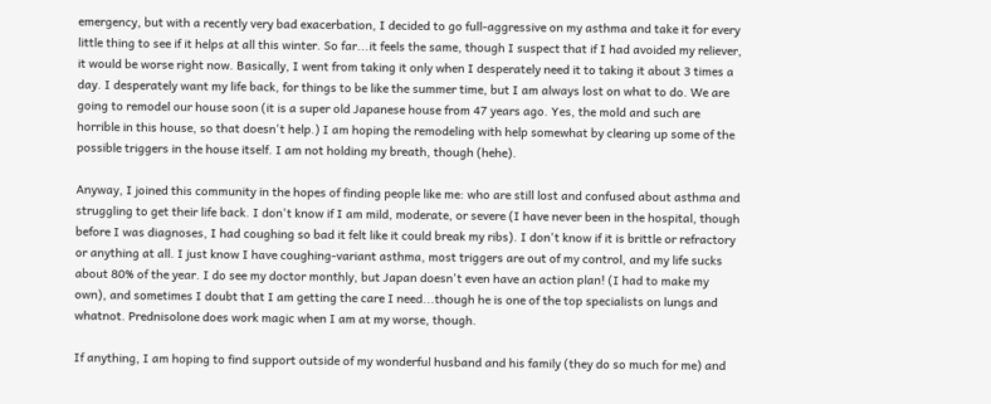emergency, but with a recently very bad exacerbation, I decided to go full-aggressive on my asthma and take it for every little thing to see if it helps at all this winter. So far...it feels the same, though I suspect that if I had avoided my reliever, it would be worse right now. Basically, I went from taking it only when I desperately need it to taking it about 3 times a day. I desperately want my life back, for things to be like the summer time, but I am always lost on what to do. We are going to remodel our house soon (it is a super old Japanese house from 47 years ago. Yes, the mold and such are horrible in this house, so that doesn't help.) I am hoping the remodeling with help somewhat by clearing up some of the possible triggers in the house itself. I am not holding my breath, though (hehe).

Anyway, I joined this community in the hopes of finding people like me: who are still lost and confused about asthma and struggling to get their life back. I don't know if I am mild, moderate, or severe (I have never been in the hospital, though before I was diagnoses, I had coughing so bad it felt like it could break my ribs). I don't know if it is brittle or refractory or anything at all. I just know I have coughing-variant asthma, most triggers are out of my control, and my life sucks about 80% of the year. I do see my doctor monthly, but Japan doesn't even have an action plan! (I had to make my own), and sometimes I doubt that I am getting the care I need...though he is one of the top specialists on lungs and whatnot. Prednisolone does work magic when I am at my worse, though.

If anything, I am hoping to find support outside of my wonderful husband and his family (they do so much for me) and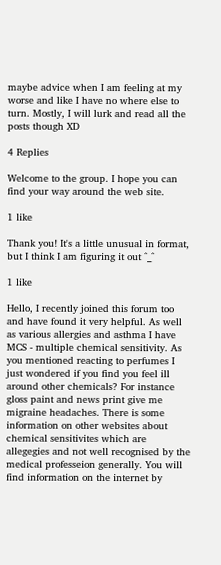maybe advice when I am feeling at my worse and like I have no where else to turn. Mostly, I will lurk and read all the posts though XD

4 Replies

Welcome to the group. I hope you can find your way around the web site.

1 like

Thank you! It's a little unusual in format, but I think I am figuring it out ^_^

1 like

Hello, I recently joined this forum too and have found it very helpful. As well as various allergies and asthma I have MCS - multiple chemical sensitivity. As you mentioned reacting to perfumes I just wondered if you find you feel ill around other chemicals? For instance gloss paint and news print give me migraine headaches. There is some information on other websites about chemical sensitivites which are allegegies and not well recognised by the medical professeion generally. You will find information on the internet by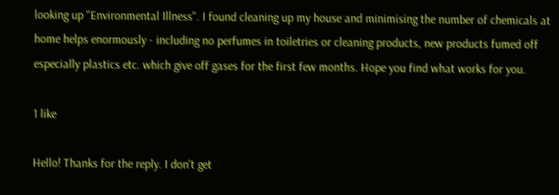looking up "Environmental Illness". I found cleaning up my house and minimising the number of chemicals at home helps enormously - including no perfumes in toiletries or cleaning products, new products fumed off especially plastics etc. which give off gases for the first few months. Hope you find what works for you.

1 like

Hello! Thanks for the reply. I don't get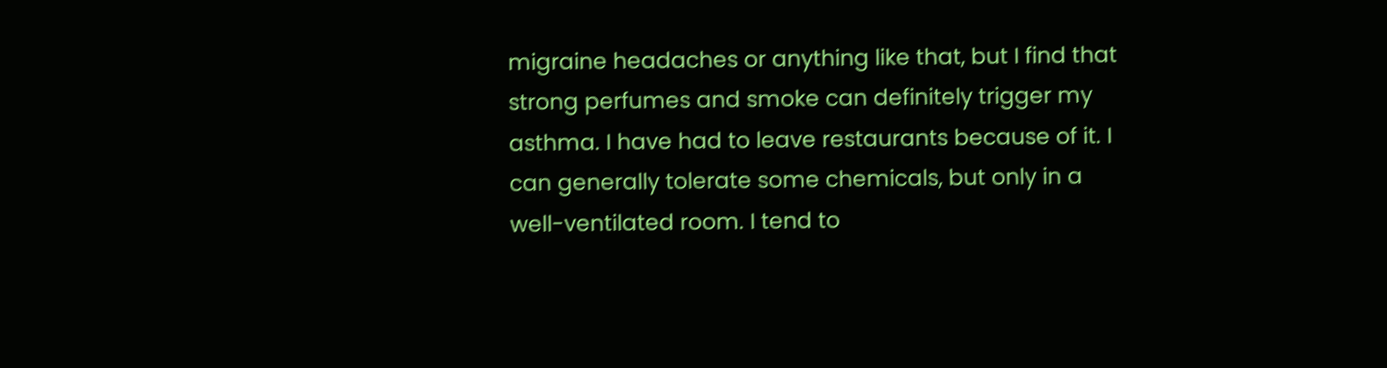migraine headaches or anything like that, but I find that strong perfumes and smoke can definitely trigger my asthma. I have had to leave restaurants because of it. I can generally tolerate some chemicals, but only in a well-ventilated room. I tend to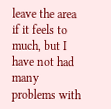leave the area if it feels to much, but I have not had many problems with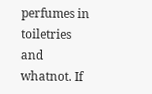perfumes in toiletries and whatnot. If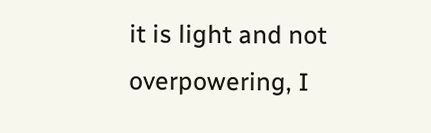it is light and not overpowering, I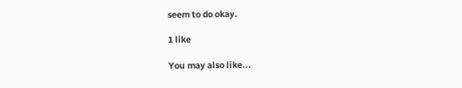seem to do okay.

1 like

You may also like...